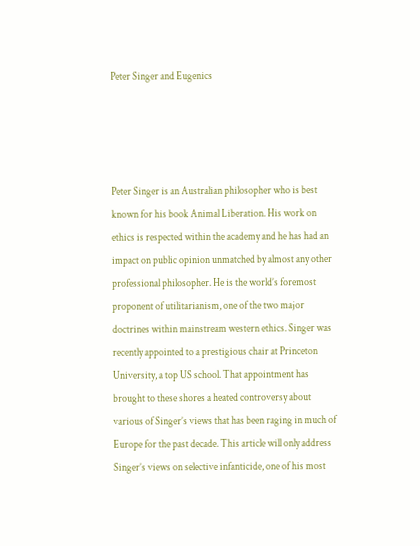Peter Singer and Eugenics




Peter Singer is an Australian philosopher who is best known for his book Animal Liberation. His work on ethics is respected within the academy and he has had an impact on public opinion unmatched by almost any other professional philosopher. He is the world’s foremost proponent of utilitarianism, one of the two major doctrines within mainstream western ethics. Singer was recently appointed to a prestigious chair at Princeton University, a top US school. That appointment has brought to these shores a heated controversy about various of Singer’s views that has been raging in much of Europe for the past decade. This article will only address Singer’s views on selective infanticide, one of his most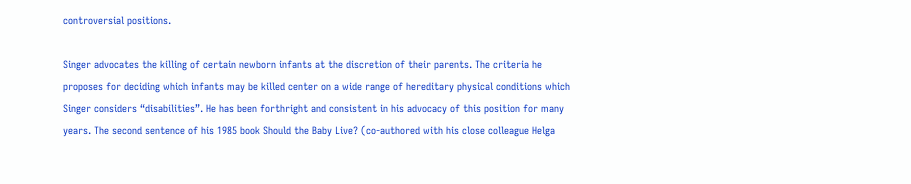controversial positions.

Singer advocates the killing of certain newborn infants at the discretion of their parents. The criteria he proposes for deciding which infants may be killed center on a wide range of hereditary physical conditions which Singer considers “disabilities”. He has been forthright and consistent in his advocacy of this position for many years. The second sentence of his 1985 book Should the Baby Live? (co-authored with his close colleague Helga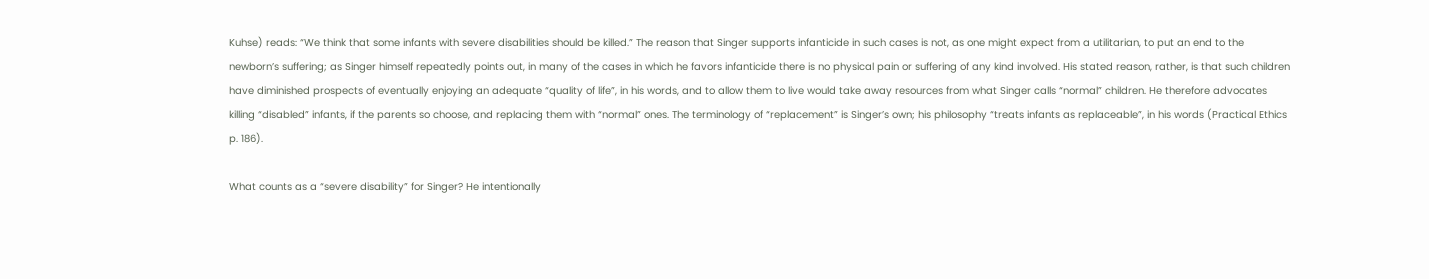Kuhse) reads: “We think that some infants with severe disabilities should be killed.” The reason that Singer supports infanticide in such cases is not, as one might expect from a utilitarian, to put an end to the newborn’s suffering; as Singer himself repeatedly points out, in many of the cases in which he favors infanticide there is no physical pain or suffering of any kind involved. His stated reason, rather, is that such children have diminished prospects of eventually enjoying an adequate “quality of life”, in his words, and to allow them to live would take away resources from what Singer calls “normal” children. He therefore advocates killing “disabled” infants, if the parents so choose, and replacing them with “normal” ones. The terminology of “replacement” is Singer’s own; his philosophy “treats infants as replaceable”, in his words (Practical Ethics p. 186).

What counts as a “severe disability” for Singer? He intentionally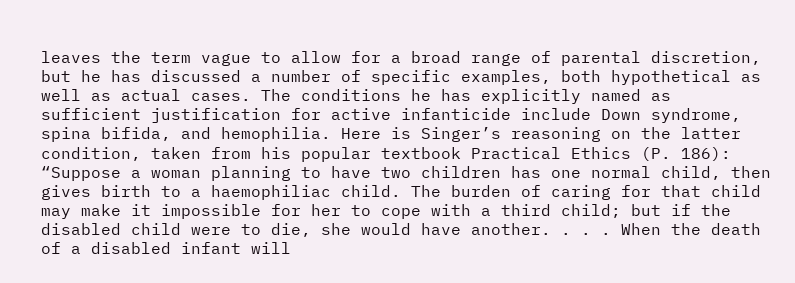leaves the term vague to allow for a broad range of parental discretion, but he has discussed a number of specific examples, both hypothetical as well as actual cases. The conditions he has explicitly named as sufficient justification for active infanticide include Down syndrome, spina bifida, and hemophilia. Here is Singer’s reasoning on the latter condition, taken from his popular textbook Practical Ethics (P. 186): “Suppose a woman planning to have two children has one normal child, then gives birth to a haemophiliac child. The burden of caring for that child may make it impossible for her to cope with a third child; but if the disabled child were to die, she would have another. . . . When the death of a disabled infant will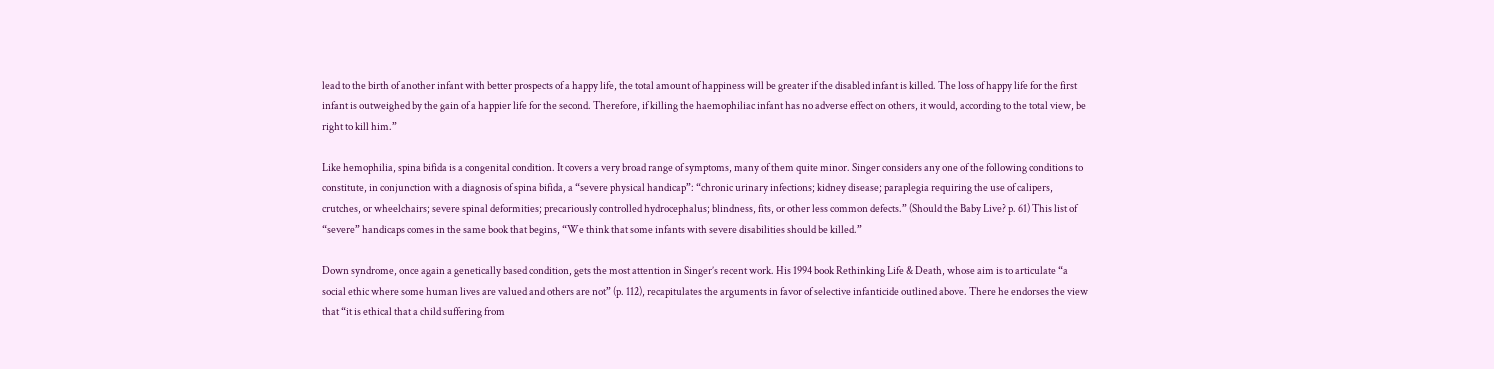lead to the birth of another infant with better prospects of a happy life, the total amount of happiness will be greater if the disabled infant is killed. The loss of happy life for the first infant is outweighed by the gain of a happier life for the second. Therefore, if killing the haemophiliac infant has no adverse effect on others, it would, according to the total view, be right to kill him.”

Like hemophilia, spina bifida is a congenital condition. It covers a very broad range of symptoms, many of them quite minor. Singer considers any one of the following conditions to constitute, in conjunction with a diagnosis of spina bifida, a “severe physical handicap”: “chronic urinary infections; kidney disease; paraplegia requiring the use of calipers, crutches, or wheelchairs; severe spinal deformities; precariously controlled hydrocephalus; blindness, fits, or other less common defects.” (Should the Baby Live? p. 61) This list of “severe” handicaps comes in the same book that begins, “We think that some infants with severe disabilities should be killed.”

Down syndrome, once again a genetically based condition, gets the most attention in Singer’s recent work. His 1994 book Rethinking Life & Death, whose aim is to articulate “a social ethic where some human lives are valued and others are not” (p. 112), recapitulates the arguments in favor of selective infanticide outlined above. There he endorses the view that “it is ethical that a child suffering from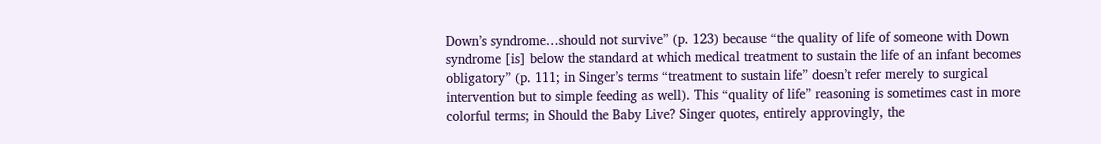Down’s syndrome…should not survive” (p. 123) because “the quality of life of someone with Down syndrome [is] below the standard at which medical treatment to sustain the life of an infant becomes obligatory” (p. 111; in Singer’s terms “treatment to sustain life” doesn’t refer merely to surgical intervention but to simple feeding as well). This “quality of life” reasoning is sometimes cast in more colorful terms; in Should the Baby Live? Singer quotes, entirely approvingly, the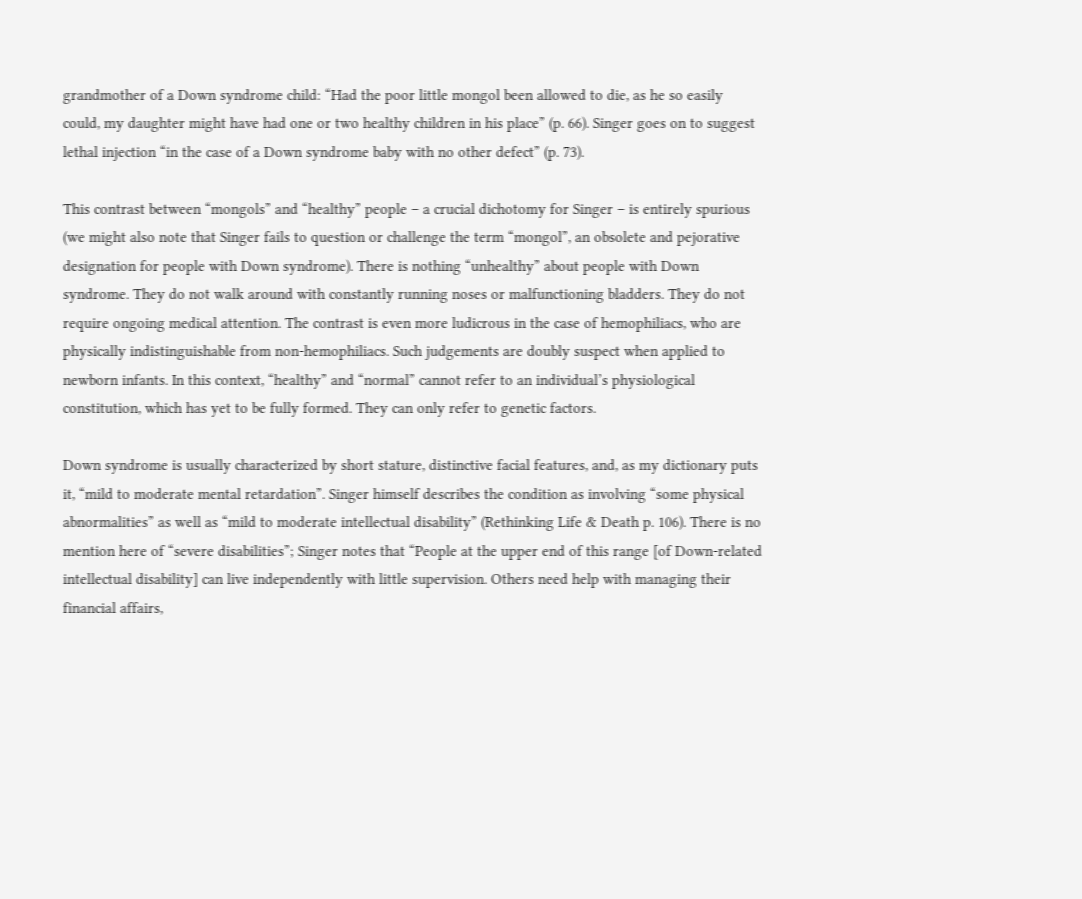grandmother of a Down syndrome child: “Had the poor little mongol been allowed to die, as he so easily could, my daughter might have had one or two healthy children in his place” (p. 66). Singer goes on to suggest lethal injection “in the case of a Down syndrome baby with no other defect” (p. 73).

This contrast between “mongols” and “healthy” people – a crucial dichotomy for Singer – is entirely spurious (we might also note that Singer fails to question or challenge the term “mongol”, an obsolete and pejorative designation for people with Down syndrome). There is nothing “unhealthy” about people with Down syndrome. They do not walk around with constantly running noses or malfunctioning bladders. They do not require ongoing medical attention. The contrast is even more ludicrous in the case of hemophiliacs, who are physically indistinguishable from non-hemophiliacs. Such judgements are doubly suspect when applied to newborn infants. In this context, “healthy” and “normal” cannot refer to an individual’s physiological constitution, which has yet to be fully formed. They can only refer to genetic factors.

Down syndrome is usually characterized by short stature, distinctive facial features, and, as my dictionary puts it, “mild to moderate mental retardation”. Singer himself describes the condition as involving “some physical abnormalities” as well as “mild to moderate intellectual disability” (Rethinking Life & Death p. 106). There is no mention here of “severe disabilities”; Singer notes that “People at the upper end of this range [of Down-related intellectual disability] can live independently with little supervision. Others need help with managing their financial affairs,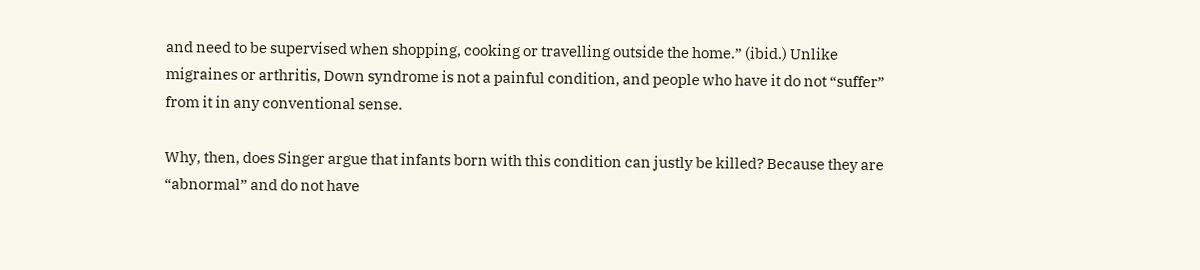and need to be supervised when shopping, cooking or travelling outside the home.” (ibid.) Unlike migraines or arthritis, Down syndrome is not a painful condition, and people who have it do not “suffer” from it in any conventional sense.

Why, then, does Singer argue that infants born with this condition can justly be killed? Because they are “abnormal” and do not have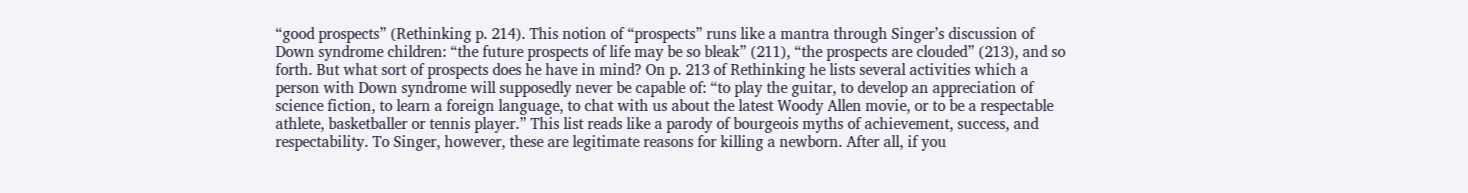“good prospects” (Rethinking p. 214). This notion of “prospects” runs like a mantra through Singer’s discussion of Down syndrome children: “the future prospects of life may be so bleak” (211), “the prospects are clouded” (213), and so forth. But what sort of prospects does he have in mind? On p. 213 of Rethinking he lists several activities which a person with Down syndrome will supposedly never be capable of: “to play the guitar, to develop an appreciation of science fiction, to learn a foreign language, to chat with us about the latest Woody Allen movie, or to be a respectable athlete, basketballer or tennis player.” This list reads like a parody of bourgeois myths of achievement, success, and respectability. To Singer, however, these are legitimate reasons for killing a newborn. After all, if you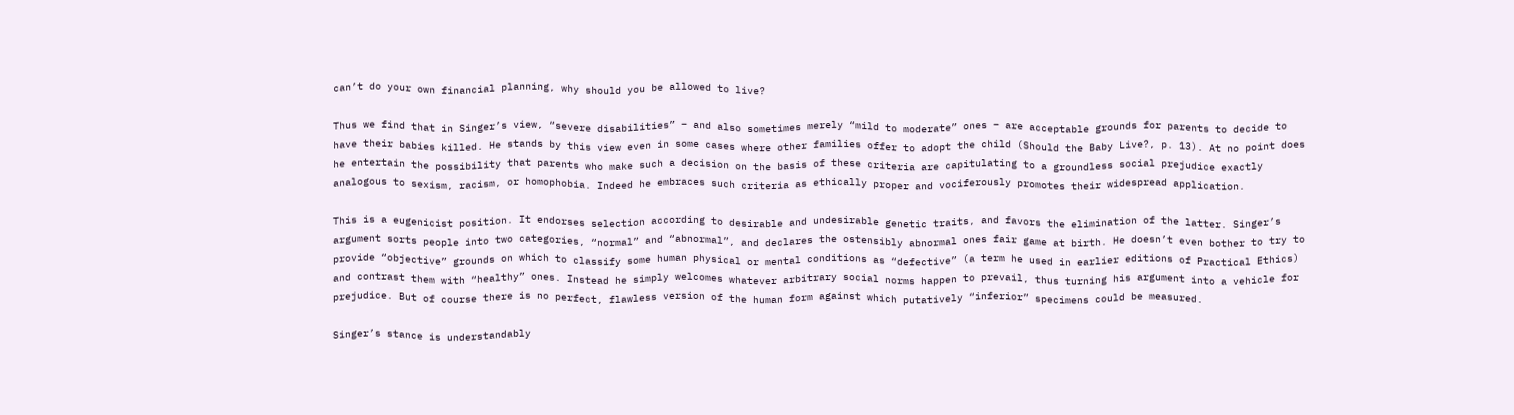can’t do your own financial planning, why should you be allowed to live?

Thus we find that in Singer’s view, “severe disabilities” – and also sometimes merely “mild to moderate” ones – are acceptable grounds for parents to decide to have their babies killed. He stands by this view even in some cases where other families offer to adopt the child (Should the Baby Live?, p. 13). At no point does he entertain the possibility that parents who make such a decision on the basis of these criteria are capitulating to a groundless social prejudice exactly analogous to sexism, racism, or homophobia. Indeed he embraces such criteria as ethically proper and vociferously promotes their widespread application.

This is a eugenicist position. It endorses selection according to desirable and undesirable genetic traits, and favors the elimination of the latter. Singer’s argument sorts people into two categories, “normal” and “abnormal”, and declares the ostensibly abnormal ones fair game at birth. He doesn’t even bother to try to provide “objective” grounds on which to classify some human physical or mental conditions as “defective” (a term he used in earlier editions of Practical Ethics) and contrast them with “healthy” ones. Instead he simply welcomes whatever arbitrary social norms happen to prevail, thus turning his argument into a vehicle for prejudice. But of course there is no perfect, flawless version of the human form against which putatively “inferior” specimens could be measured.

Singer’s stance is understandably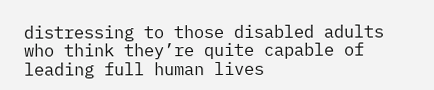distressing to those disabled adults who think they’re quite capable of leading full human lives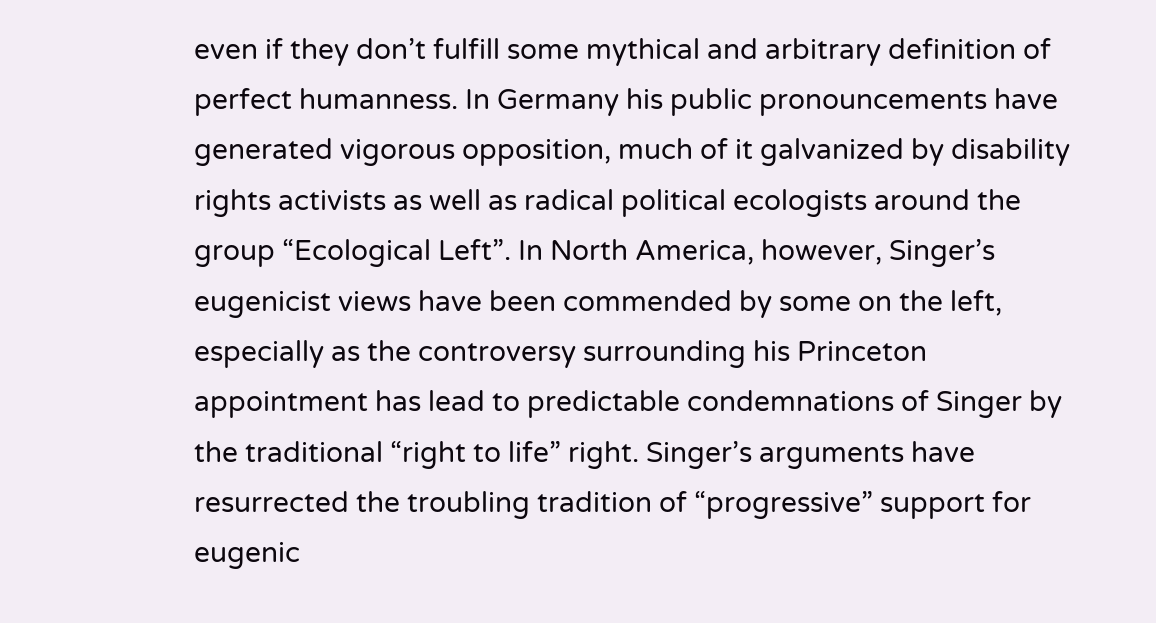even if they don’t fulfill some mythical and arbitrary definition of perfect humanness. In Germany his public pronouncements have generated vigorous opposition, much of it galvanized by disability rights activists as well as radical political ecologists around the group “Ecological Left”. In North America, however, Singer’s eugenicist views have been commended by some on the left, especially as the controversy surrounding his Princeton appointment has lead to predictable condemnations of Singer by the traditional “right to life” right. Singer’s arguments have resurrected the troubling tradition of “progressive” support for eugenic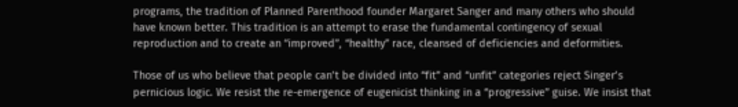programs, the tradition of Planned Parenthood founder Margaret Sanger and many others who should have known better. This tradition is an attempt to erase the fundamental contingency of sexual reproduction and to create an “improved”, “healthy” race, cleansed of deficiencies and deformities.

Those of us who believe that people can’t be divided into “fit” and “unfit” categories reject Singer’s pernicious logic. We resist the re-emergence of eugenicist thinking in a “progressive” guise. We insist that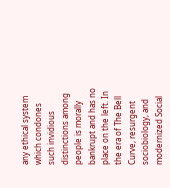any ethical system which condones such invidious distinctions among people is morally bankrupt and has no place on the left. In the era of The Bell Curve, resurgent sociobiology, and modernized Social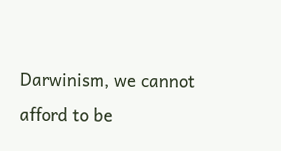Darwinism, we cannot afford to be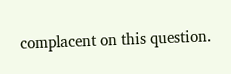complacent on this question.